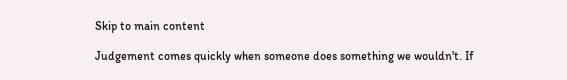Skip to main content

Judgement comes quickly when someone does something we wouldn't. If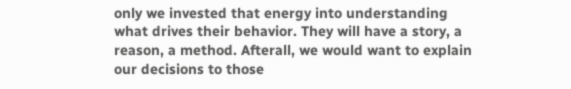only we invested that energy into understanding what drives their behavior. They will have a story, a reason, a method. Afterall, we would want to explain our decisions to those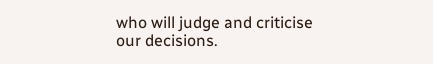who will judge and criticise our decisions.